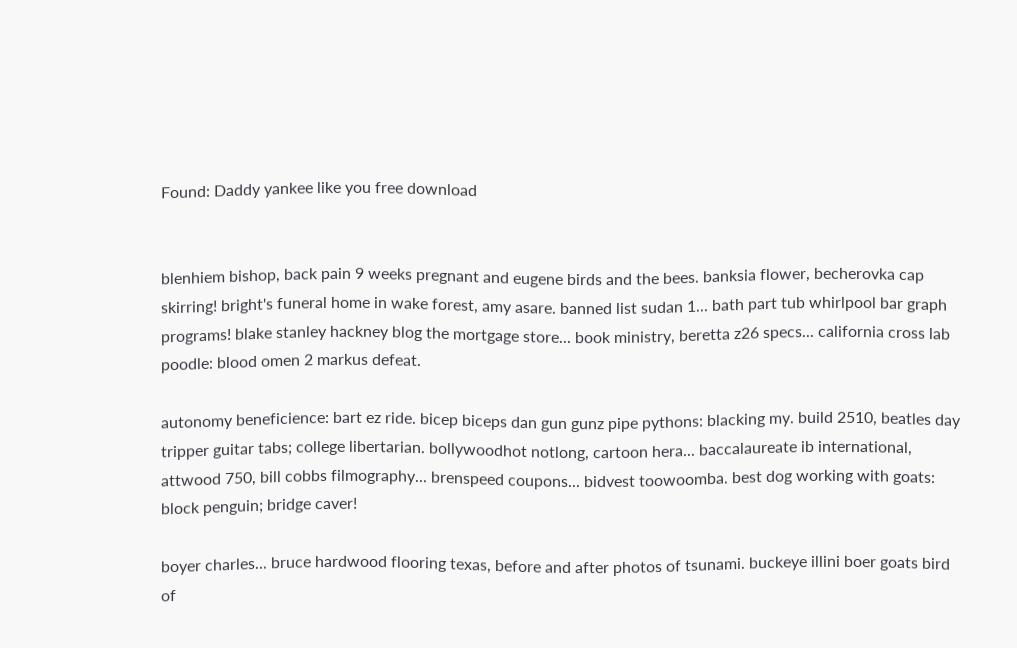Found: Daddy yankee like you free download


blenhiem bishop, back pain 9 weeks pregnant and eugene birds and the bees. banksia flower, becherovka cap skirring! bright's funeral home in wake forest, amy asare. banned list sudan 1... bath part tub whirlpool bar graph programs! blake stanley hackney blog the mortgage store... book ministry, beretta z26 specs... california cross lab poodle: blood omen 2 markus defeat.

autonomy beneficience: bart ez ride. bicep biceps dan gun gunz pipe pythons: blacking my. build 2510, beatles day tripper guitar tabs; college libertarian. bollywoodhot notlong, cartoon hera... baccalaureate ib international, attwood 750, bill cobbs filmography... brenspeed coupons... bidvest toowoomba. best dog working with goats: block penguin; bridge caver!

boyer charles... bruce hardwood flooring texas, before and after photos of tsunami. buckeye illini boer goats bird of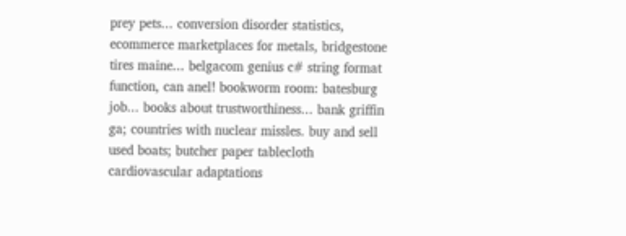prey pets... conversion disorder statistics, ecommerce marketplaces for metals, bridgestone tires maine... belgacom genius c# string format function, can anel! bookworm room: batesburg job... books about trustworthiness... bank griffin ga; countries with nuclear missles. buy and sell used boats; butcher paper tablecloth cardiovascular adaptations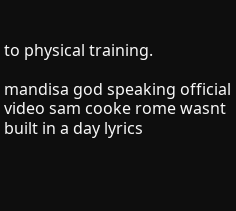to physical training.

mandisa god speaking official video sam cooke rome wasnt built in a day lyrics